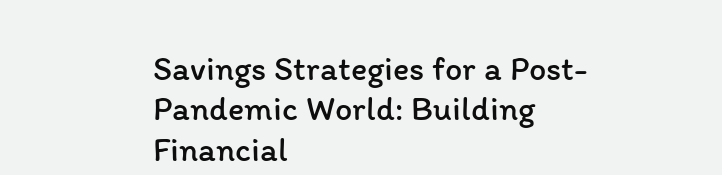Savings Strategies for a Post-Pandemic World: Building Financial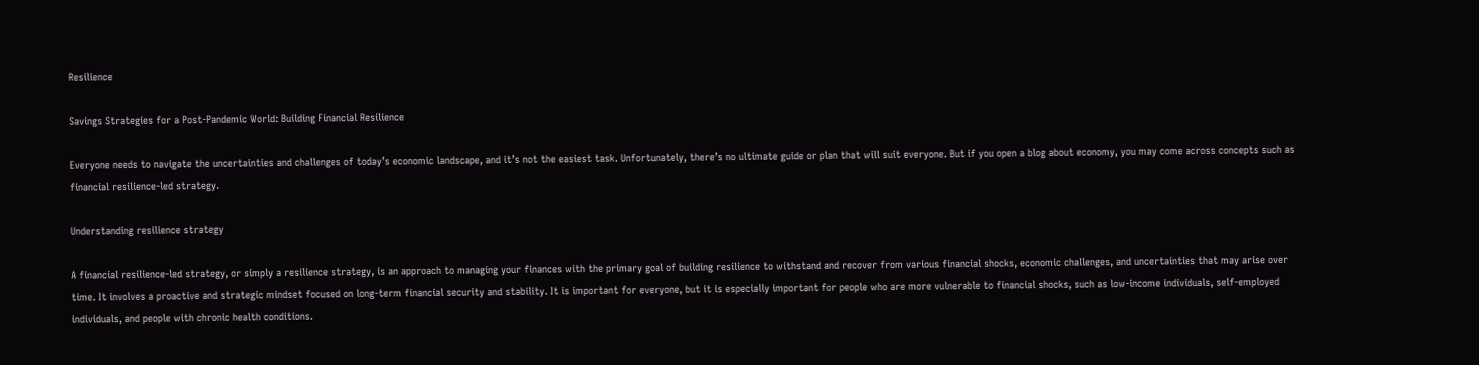Resilience

Savings Strategies for a Post-Pandemic World: Building Financial Resilience

Everyone needs to navigate the uncertainties and challenges of today’s economic landscape, and it’s not the easiest task. Unfortunately, there’s no ultimate guide or plan that will suit everyone. But if you open a blog about economy, you may come across concepts such as financial resilience-led strategy.

Understanding resilience strategy

A financial resilience-led strategy, or simply a resilience strategy, is an approach to managing your finances with the primary goal of building resilience to withstand and recover from various financial shocks, economic challenges, and uncertainties that may arise over time. It involves a proactive and strategic mindset focused on long-term financial security and stability. It is important for everyone, but it is especially important for people who are more vulnerable to financial shocks, such as low-income individuals, self-employed individuals, and people with chronic health conditions.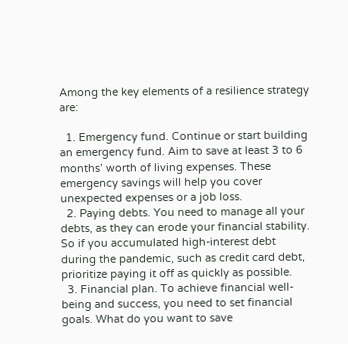Among the key elements of a resilience strategy are:

  1. Emergency fund. Continue or start building an emergency fund. Aim to save at least 3 to 6 months’ worth of living expenses. These emergency savings will help you cover unexpected expenses or a job loss.
  2. Paying debts. You need to manage all your debts, as they can erode your financial stability. So if you accumulated high-interest debt during the pandemic, such as credit card debt, prioritize paying it off as quickly as possible.
  3. Financial plan. To achieve financial well-being and success, you need to set financial goals. What do you want to save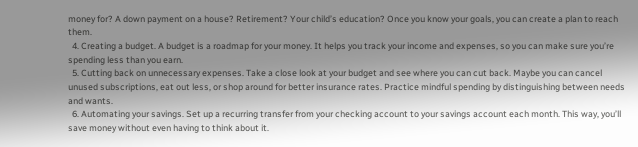money for? A down payment on a house? Retirement? Your child’s education? Once you know your goals, you can create a plan to reach them.
  4. Creating a budget. A budget is a roadmap for your money. It helps you track your income and expenses, so you can make sure you’re spending less than you earn.
  5. Cutting back on unnecessary expenses. Take a close look at your budget and see where you can cut back. Maybe you can cancel unused subscriptions, eat out less, or shop around for better insurance rates. Practice mindful spending by distinguishing between needs and wants.
  6. Automating your savings. Set up a recurring transfer from your checking account to your savings account each month. This way, you’ll save money without even having to think about it.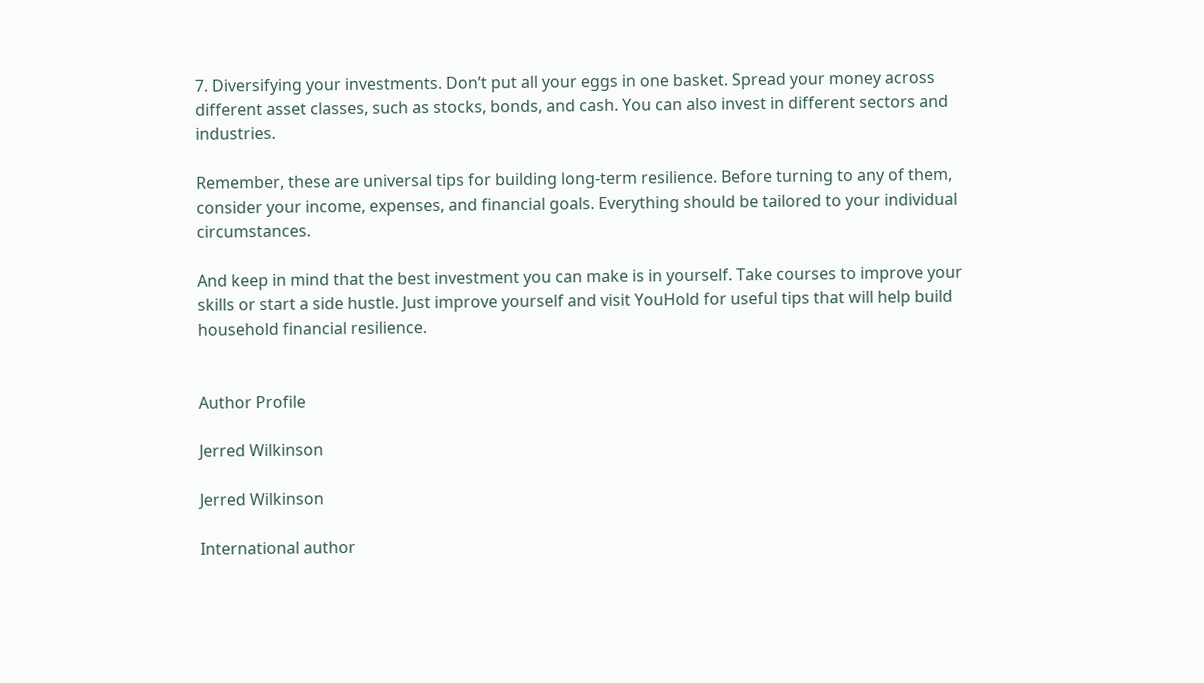7. Diversifying your investments. Don’t put all your eggs in one basket. Spread your money across different asset classes, such as stocks, bonds, and cash. You can also invest in different sectors and industries.

Remember, these are universal tips for building long-term resilience. Before turning to any of them, consider your income, expenses, and financial goals. Everything should be tailored to your individual circumstances.

And keep in mind that the best investment you can make is in yourself. Take courses to improve your skills or start a side hustle. Just improve yourself and visit YouHold for useful tips that will help build household financial resilience.


Author Profile

Jerred Wilkinson

Jerred Wilkinson

International author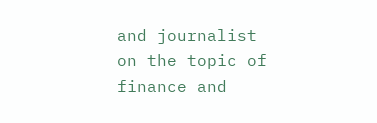and journalist on the topic of finance and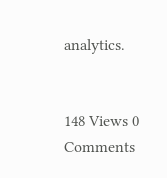analytics.


148 Views 0 Comments